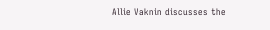Allie Vaknin discusses the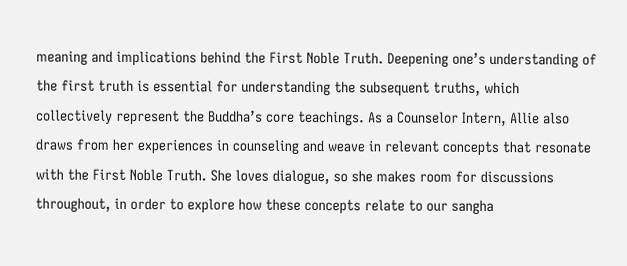meaning and implications behind the First Noble Truth. Deepening one’s understanding of the first truth is essential for understanding the subsequent truths, which collectively represent the Buddha’s core teachings. As a Counselor Intern, Allie also draws from her experiences in counseling and weave in relevant concepts that resonate with the First Noble Truth. She loves dialogue, so she makes room for discussions throughout, in order to explore how these concepts relate to our sangha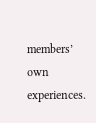members’ own experiences.